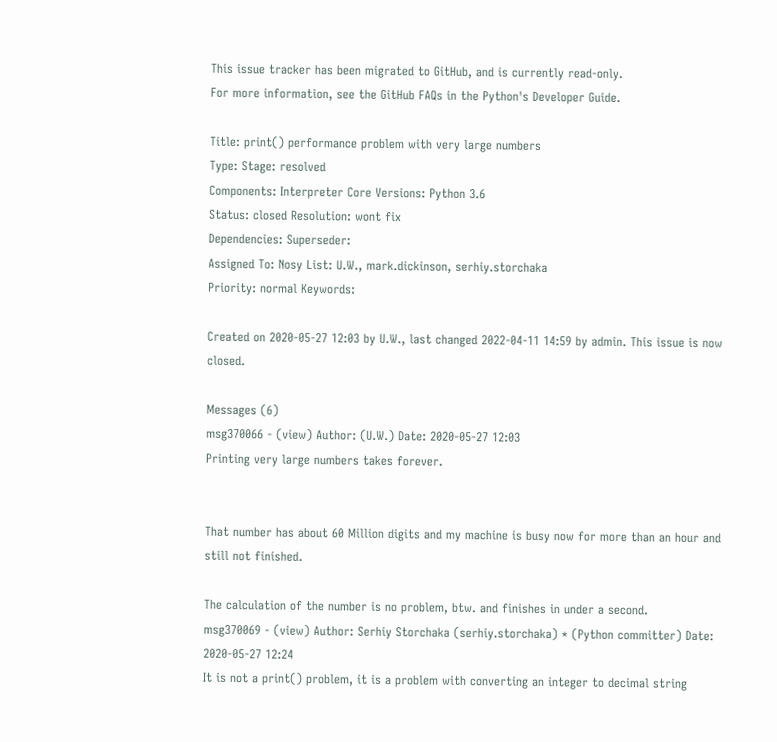This issue tracker has been migrated to GitHub, and is currently read-only.
For more information, see the GitHub FAQs in the Python's Developer Guide.

Title: print() performance problem with very large numbers
Type: Stage: resolved
Components: Interpreter Core Versions: Python 3.6
Status: closed Resolution: wont fix
Dependencies: Superseder:
Assigned To: Nosy List: U.W., mark.dickinson, serhiy.storchaka
Priority: normal Keywords:

Created on 2020-05-27 12:03 by U.W., last changed 2022-04-11 14:59 by admin. This issue is now closed.

Messages (6)
msg370066 - (view) Author: (U.W.) Date: 2020-05-27 12:03
Printing very large numbers takes forever.


That number has about 60 Million digits and my machine is busy now for more than an hour and still not finished.

The calculation of the number is no problem, btw. and finishes in under a second.
msg370069 - (view) Author: Serhiy Storchaka (serhiy.storchaka) * (Python committer) Date: 2020-05-27 12:24
It is not a print() problem, it is a problem with converting an integer to decimal string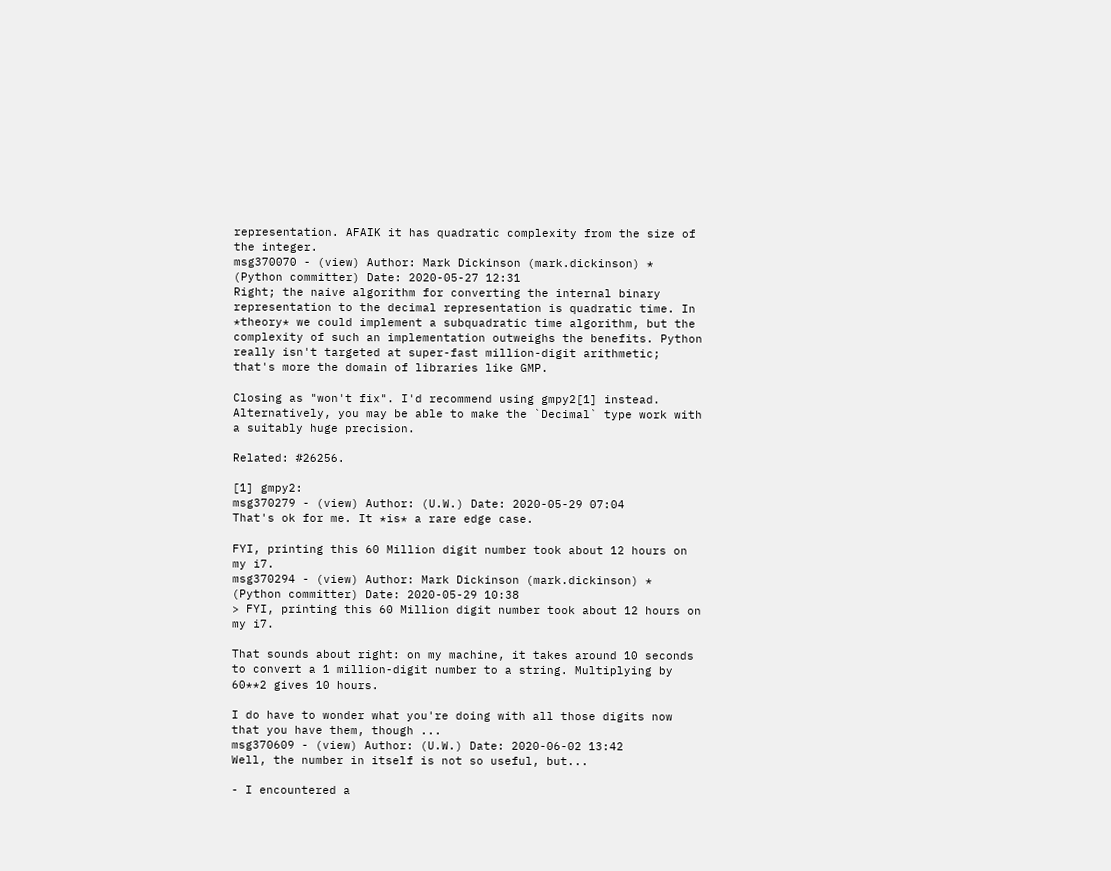representation. AFAIK it has quadratic complexity from the size of the integer.
msg370070 - (view) Author: Mark Dickinson (mark.dickinson) * (Python committer) Date: 2020-05-27 12:31
Right; the naive algorithm for converting the internal binary representation to the decimal representation is quadratic time. In *theory* we could implement a subquadratic time algorithm, but the complexity of such an implementation outweighs the benefits. Python really isn't targeted at super-fast million-digit arithmetic; that's more the domain of libraries like GMP.

Closing as "won't fix". I'd recommend using gmpy2[1] instead. Alternatively, you may be able to make the `Decimal` type work with a suitably huge precision.

Related: #26256.

[1] gmpy2:
msg370279 - (view) Author: (U.W.) Date: 2020-05-29 07:04
That's ok for me. It *is* a rare edge case.

FYI, printing this 60 Million digit number took about 12 hours on my i7.
msg370294 - (view) Author: Mark Dickinson (mark.dickinson) * (Python committer) Date: 2020-05-29 10:38
> FYI, printing this 60 Million digit number took about 12 hours on my i7.

That sounds about right: on my machine, it takes around 10 seconds to convert a 1 million-digit number to a string. Multiplying by 60**2 gives 10 hours.

I do have to wonder what you're doing with all those digits now that you have them, though ...
msg370609 - (view) Author: (U.W.) Date: 2020-06-02 13:42
Well, the number in itself is not so useful, but...

- I encountered a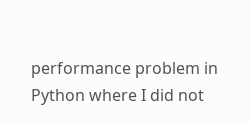performance problem in Python where I did not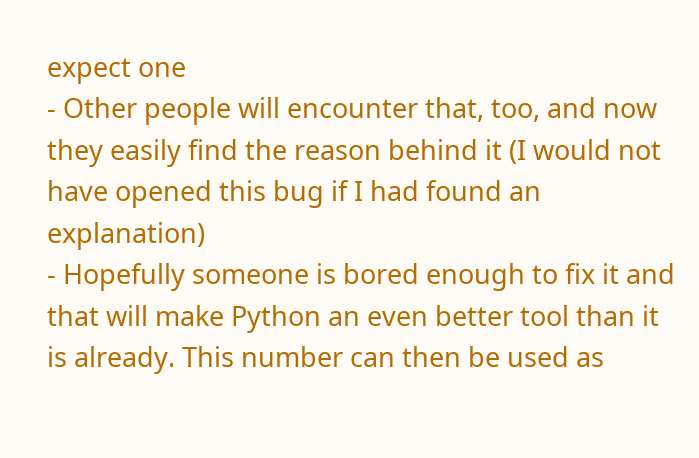expect one
- Other people will encounter that, too, and now they easily find the reason behind it (I would not have opened this bug if I had found an explanation)
- Hopefully someone is bored enough to fix it and that will make Python an even better tool than it is already. This number can then be used as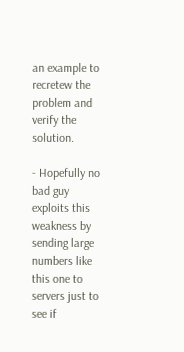an example to recretew the problem and verify the solution.

- Hopefully no bad guy exploits this weakness by sending large numbers like this one to servers just to see if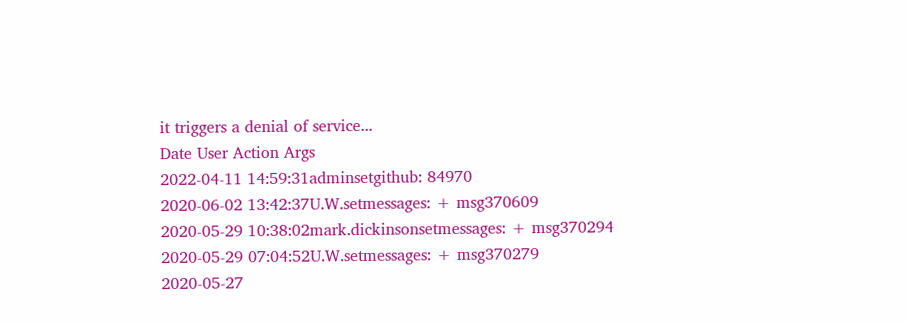it triggers a denial of service...
Date User Action Args
2022-04-11 14:59:31adminsetgithub: 84970
2020-06-02 13:42:37U.W.setmessages: + msg370609
2020-05-29 10:38:02mark.dickinsonsetmessages: + msg370294
2020-05-29 07:04:52U.W.setmessages: + msg370279
2020-05-27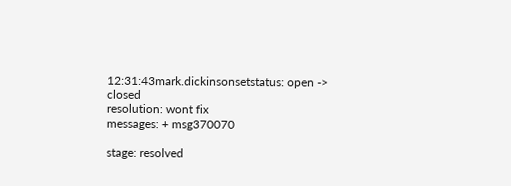12:31:43mark.dickinsonsetstatus: open -> closed
resolution: wont fix
messages: + msg370070

stage: resolved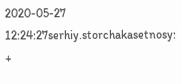2020-05-27 12:24:27serhiy.storchakasetnosy: +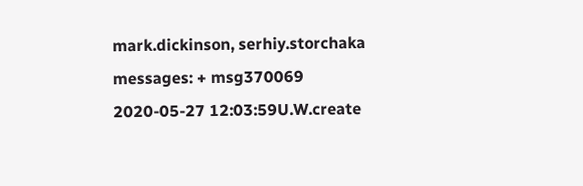mark.dickinson, serhiy.storchaka
messages: + msg370069
2020-05-27 12:03:59U.W.create